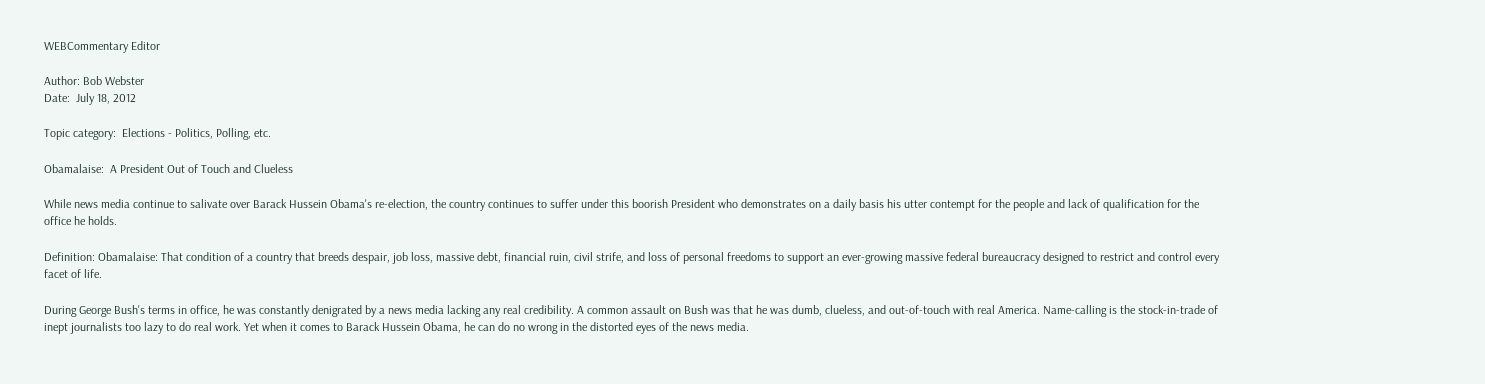WEBCommentary Editor

Author: Bob Webster
Date:  July 18, 2012

Topic category:  Elections - Politics, Polling, etc.

Obamalaise:  A President Out of Touch and Clueless

While news media continue to salivate over Barack Hussein Obama's re-election, the country continues to suffer under this boorish President who demonstrates on a daily basis his utter contempt for the people and lack of qualification for the office he holds.

Definition: Obamalaise: That condition of a country that breeds despair, job loss, massive debt, financial ruin, civil strife, and loss of personal freedoms to support an ever-growing massive federal bureaucracy designed to restrict and control every facet of life.

During George Bush's terms in office, he was constantly denigrated by a news media lacking any real credibility. A common assault on Bush was that he was dumb, clueless, and out-of-touch with real America. Name-calling is the stock-in-trade of inept journalists too lazy to do real work. Yet when it comes to Barack Hussein Obama, he can do no wrong in the distorted eyes of the news media.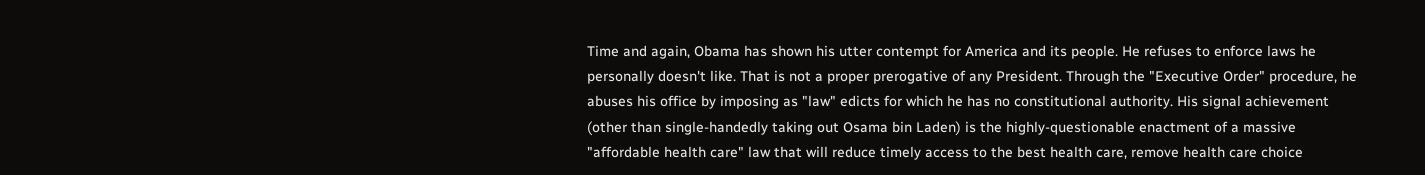Time and again, Obama has shown his utter contempt for America and its people. He refuses to enforce laws he personally doesn't like. That is not a proper prerogative of any President. Through the "Executive Order" procedure, he abuses his office by imposing as "law" edicts for which he has no constitutional authority. His signal achievement (other than single-handedly taking out Osama bin Laden) is the highly-questionable enactment of a massive "affordable health care" law that will reduce timely access to the best health care, remove health care choice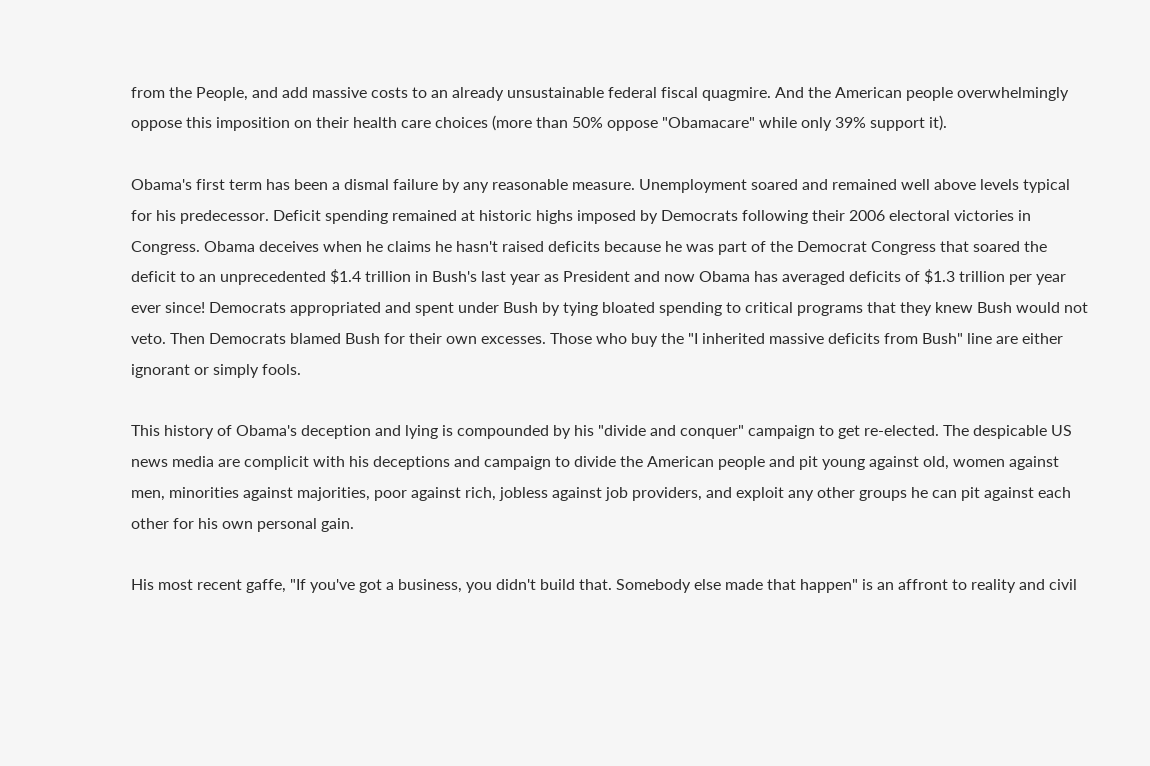from the People, and add massive costs to an already unsustainable federal fiscal quagmire. And the American people overwhelmingly oppose this imposition on their health care choices (more than 50% oppose "Obamacare" while only 39% support it).

Obama's first term has been a dismal failure by any reasonable measure. Unemployment soared and remained well above levels typical for his predecessor. Deficit spending remained at historic highs imposed by Democrats following their 2006 electoral victories in Congress. Obama deceives when he claims he hasn't raised deficits because he was part of the Democrat Congress that soared the deficit to an unprecedented $1.4 trillion in Bush's last year as President and now Obama has averaged deficits of $1.3 trillion per year ever since! Democrats appropriated and spent under Bush by tying bloated spending to critical programs that they knew Bush would not veto. Then Democrats blamed Bush for their own excesses. Those who buy the "I inherited massive deficits from Bush" line are either ignorant or simply fools.

This history of Obama's deception and lying is compounded by his "divide and conquer" campaign to get re-elected. The despicable US news media are complicit with his deceptions and campaign to divide the American people and pit young against old, women against men, minorities against majorities, poor against rich, jobless against job providers, and exploit any other groups he can pit against each other for his own personal gain.

His most recent gaffe, "If you've got a business, you didn't build that. Somebody else made that happen" is an affront to reality and civil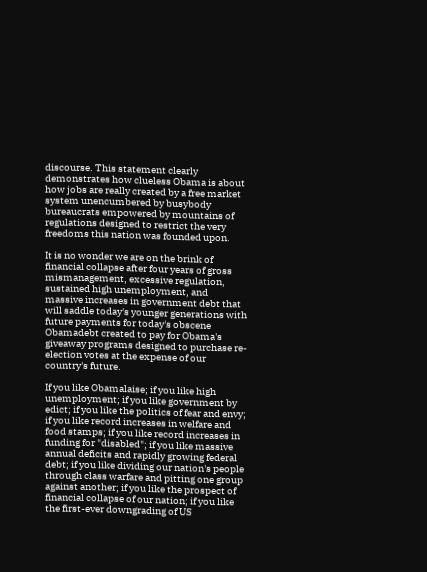discourse. This statement clearly demonstrates how clueless Obama is about how jobs are really created by a free market system unencumbered by busybody bureaucrats empowered by mountains of regulations designed to restrict the very freedoms this nation was founded upon.

It is no wonder we are on the brink of financial collapse after four years of gross mismanagement, excessive regulation, sustained high unemployment, and massive increases in government debt that will saddle today's younger generations with future payments for today's obscene Obamadebt created to pay for Obama's giveaway programs designed to purchase re-election votes at the expense of our country's future.

If you like Obamalaise; if you like high unemployment; if you like government by edict; if you like the politics of fear and envy; if you like record increases in welfare and food stamps; if you like record increases in funding for "disabled"; if you like massive annual deficits and rapidly growing federal debt; if you like dividing our nation's people through class warfare and pitting one group against another; if you like the prospect of financial collapse of our nation; if you like the first-ever downgrading of US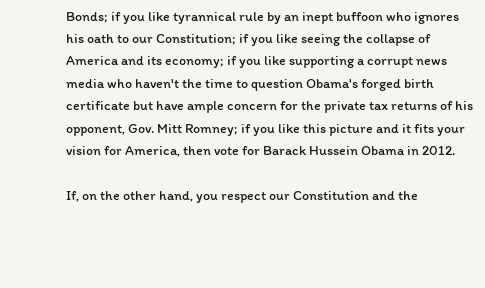Bonds; if you like tyrannical rule by an inept buffoon who ignores his oath to our Constitution; if you like seeing the collapse of America and its economy; if you like supporting a corrupt news media who haven't the time to question Obama's forged birth certificate but have ample concern for the private tax returns of his opponent, Gov. Mitt Romney; if you like this picture and it fits your vision for America, then vote for Barack Hussein Obama in 2012.

If, on the other hand, you respect our Constitution and the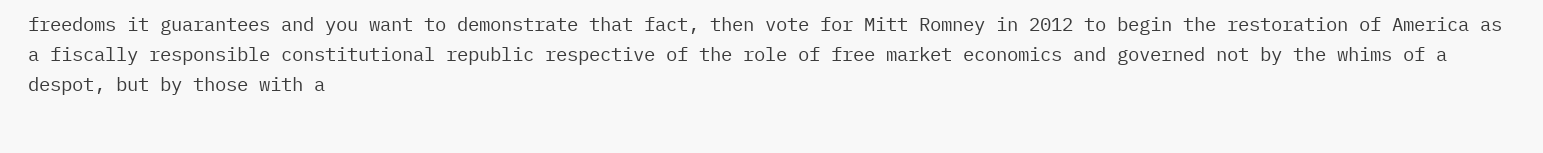freedoms it guarantees and you want to demonstrate that fact, then vote for Mitt Romney in 2012 to begin the restoration of America as a fiscally responsible constitutional republic respective of the role of free market economics and governed not by the whims of a despot, but by those with a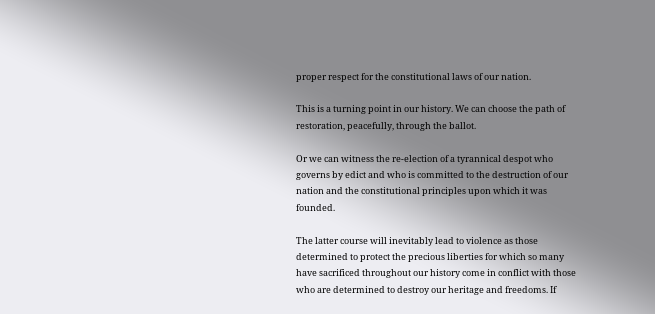proper respect for the constitutional laws of our nation.

This is a turning point in our history. We can choose the path of restoration, peacefully, through the ballot.

Or we can witness the re-election of a tyrannical despot who governs by edict and who is committed to the destruction of our nation and the constitutional principles upon which it was founded.

The latter course will inevitably lead to violence as those determined to protect the precious liberties for which so many have sacrificed throughout our history come in conflict with those who are determined to destroy our heritage and freedoms. If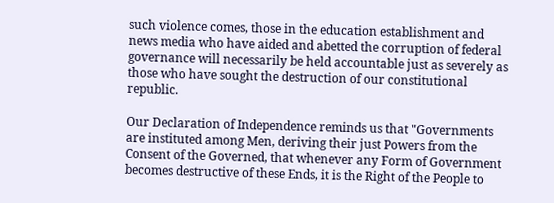such violence comes, those in the education establishment and news media who have aided and abetted the corruption of federal governance will necessarily be held accountable just as severely as those who have sought the destruction of our constitutional republic.

Our Declaration of Independence reminds us that "Governments are instituted among Men, deriving their just Powers from the Consent of the Governed, that whenever any Form of Government becomes destructive of these Ends, it is the Right of the People to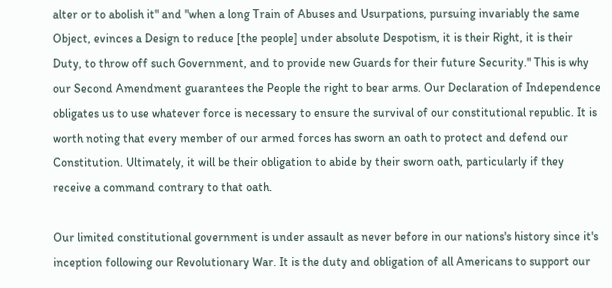alter or to abolish it" and "when a long Train of Abuses and Usurpations, pursuing invariably the same Object, evinces a Design to reduce [the people] under absolute Despotism, it is their Right, it is their Duty, to throw off such Government, and to provide new Guards for their future Security." This is why our Second Amendment guarantees the People the right to bear arms. Our Declaration of Independence obligates us to use whatever force is necessary to ensure the survival of our constitutional republic. It is worth noting that every member of our armed forces has sworn an oath to protect and defend our Constitution. Ultimately, it will be their obligation to abide by their sworn oath, particularly if they receive a command contrary to that oath.

Our limited constitutional government is under assault as never before in our nations's history since it's inception following our Revolutionary War. It is the duty and obligation of all Americans to support our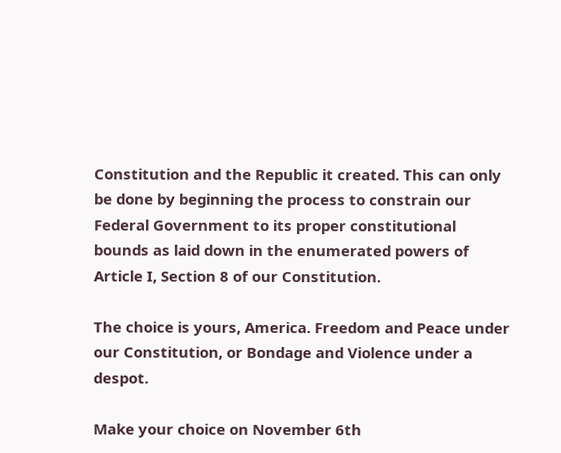Constitution and the Republic it created. This can only be done by beginning the process to constrain our Federal Government to its proper constitutional bounds as laid down in the enumerated powers of Article I, Section 8 of our Constitution.

The choice is yours, America. Freedom and Peace under our Constitution, or Bondage and Violence under a despot.

Make your choice on November 6th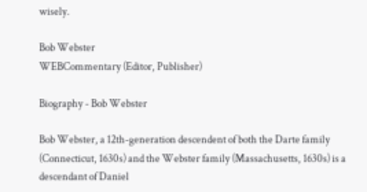wisely.

Bob Webster
WEBCommentary (Editor, Publisher)

Biography - Bob Webster

Bob Webster, a 12th-generation descendent of both the Darte family (Connecticut, 1630s) and the Webster family (Massachusetts, 1630s) is a descendant of Daniel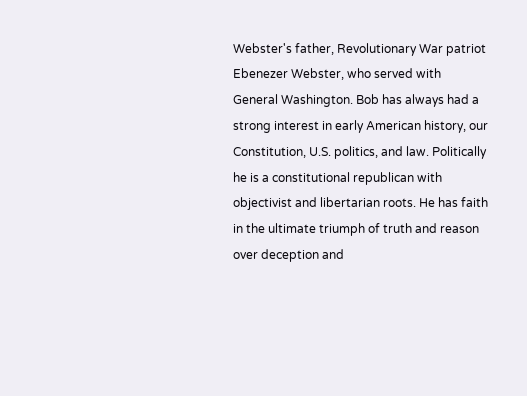Webster's father, Revolutionary War patriot Ebenezer Webster, who served with General Washington. Bob has always had a strong interest in early American history, our Constitution, U.S. politics, and law. Politically he is a constitutional republican with objectivist and libertarian roots. He has faith in the ultimate triumph of truth and reason over deception and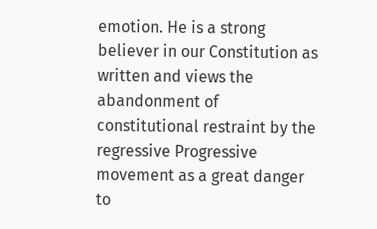emotion. He is a strong believer in our Constitution as written and views the abandonment of constitutional restraint by the regressive Progressive movement as a great danger to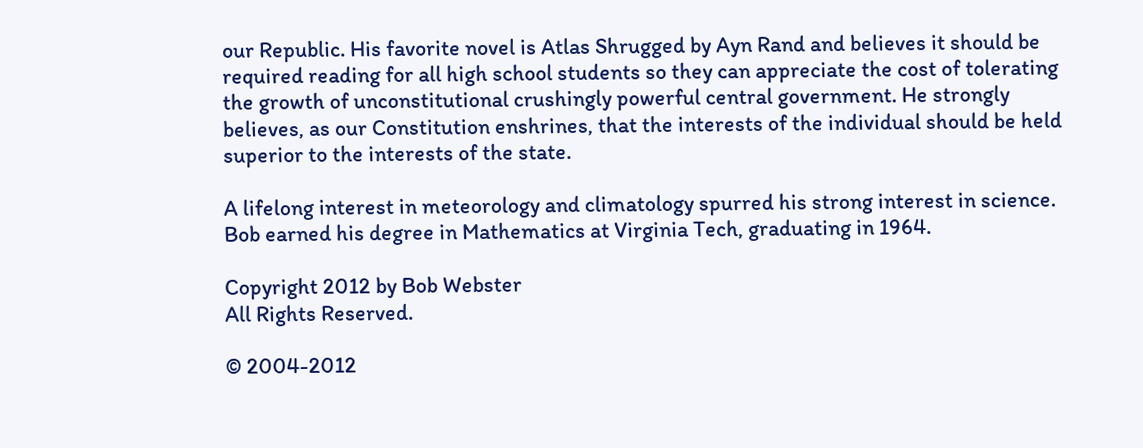our Republic. His favorite novel is Atlas Shrugged by Ayn Rand and believes it should be required reading for all high school students so they can appreciate the cost of tolerating the growth of unconstitutional crushingly powerful central government. He strongly believes, as our Constitution enshrines, that the interests of the individual should be held superior to the interests of the state.

A lifelong interest in meteorology and climatology spurred his strong interest in science. Bob earned his degree in Mathematics at Virginia Tech, graduating in 1964.

Copyright 2012 by Bob Webster
All Rights Reserved.

© 2004-2012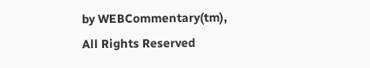by WEBCommentary(tm), All Rights Reserved